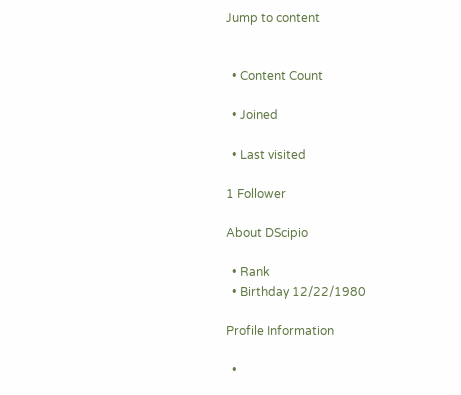Jump to content


  • Content Count

  • Joined

  • Last visited

1 Follower

About DScipio

  • Rank
  • Birthday 12/22/1980

Profile Information

  •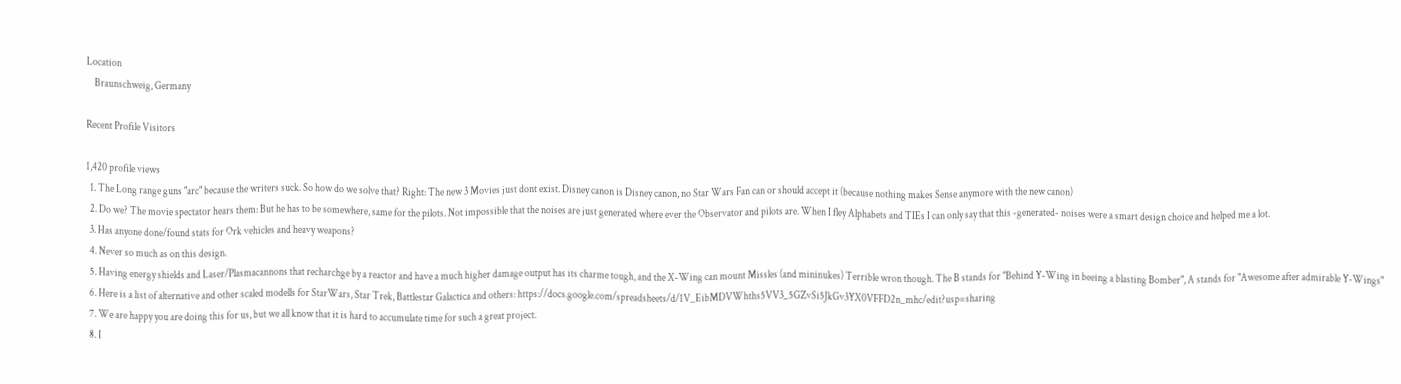Location
    Braunschweig, Germany

Recent Profile Visitors

1,420 profile views
  1. The Long range guns "arc" because the writers suck. So how do we solve that? Right: The new 3 Movies just dont exist. Disney canon is Disney canon, no Star Wars Fan can or should accept it (because nothing makes Sense anymore with the new canon)
  2. Do we? The movie spectator hears them: But he has to be somewhere, same for the pilots. Not impossible that the noises are just generated where ever the Observator and pilots are. When I fley Alphabets and TIEs I can only say that this -generated- noises were a smart design choice and helped me a lot.
  3. Has anyone done/found stats for Ork vehicles and heavy weapons?
  4. Never so much as on this design.
  5. Having energy shields and Laser/Plasmacannons that recharchge by a reactor and have a much higher damage output has its charme tough, and the X-Wing can mount Missles (and mininukes) Terrible wron though. The B stands for "Behind Y-Wing in beeing a blasting Bomber", A stands for "Awesome after admirable Y-Wings"
  6. Here is a list of alternative and other scaled modells for StarWars, Star Trek, Battlestar Galactica and others: https://docs.google.com/spreadsheets/d/1V_EibMDVWhths5VV3_5GZvSi5JkGv3YX0VFFD2n_mhc/edit?usp=sharing
  7. We are happy you are doing this for us, but we all know that it is hard to accumulate time for such a great project.
  8. I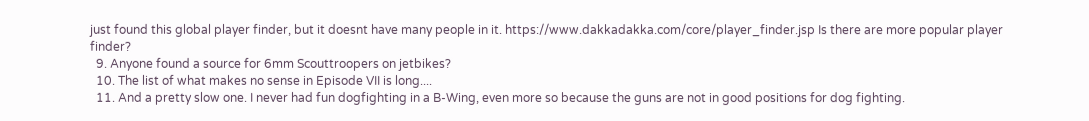just found this global player finder, but it doesnt have many people in it. https://www.dakkadakka.com/core/player_finder.jsp Is there are more popular player finder?
  9. Anyone found a source for 6mm Scouttroopers on jetbikes?
  10. The list of what makes no sense in Episode VII is long....
  11. And a pretty slow one. I never had fun dogfighting in a B-Wing, even more so because the guns are not in good positions for dog fighting.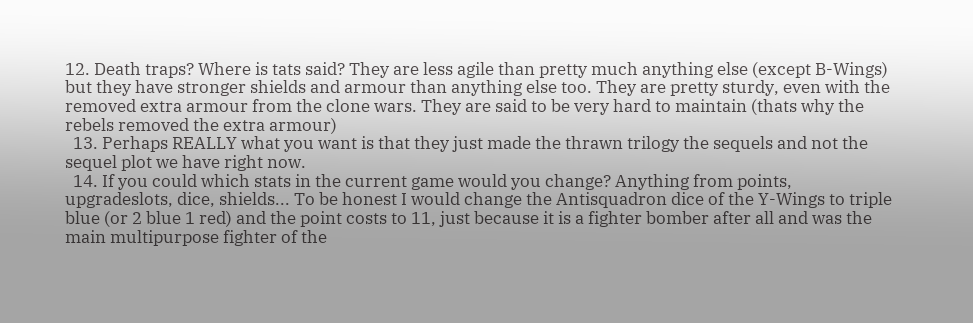12. Death traps? Where is tats said? They are less agile than pretty much anything else (except B-Wings) but they have stronger shields and armour than anything else too. They are pretty sturdy, even with the removed extra armour from the clone wars. They are said to be very hard to maintain (thats why the rebels removed the extra armour)
  13. Perhaps REALLY what you want is that they just made the thrawn trilogy the sequels and not the sequel plot we have right now.
  14. If you could which stats in the current game would you change? Anything from points, upgradeslots, dice, shields... To be honest I would change the Antisquadron dice of the Y-Wings to triple blue (or 2 blue 1 red) and the point costs to 11, just because it is a fighter bomber after all and was the main multipurpose fighter of the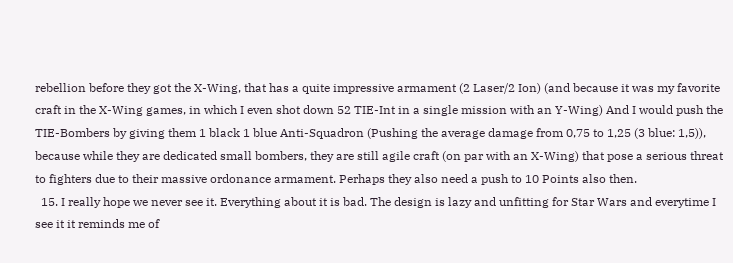rebellion before they got the X-Wing, that has a quite impressive armament (2 Laser/2 Ion) (and because it was my favorite craft in the X-Wing games, in which I even shot down 52 TIE-Int in a single mission with an Y-Wing) And I would push the TIE-Bombers by giving them 1 black 1 blue Anti-Squadron (Pushing the average damage from 0,75 to 1,25 (3 blue: 1,5)), because while they are dedicated small bombers, they are still agile craft (on par with an X-Wing) that pose a serious threat to fighters due to their massive ordonance armament. Perhaps they also need a push to 10 Points also then.
  15. I really hope we never see it. Everything about it is bad. The design is lazy and unfitting for Star Wars and everytime I see it it reminds me of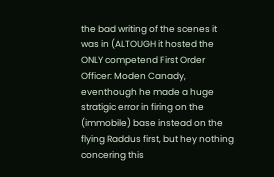the bad writing of the scenes it was in (ALTOUGH it hosted the ONLY competend First Order Officer: Moden Canady, eventhough he made a huge stratigic error in firing on the (immobile) base instead on the flying Raddus first, but hey nothing concering this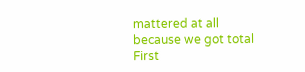mattered at all because we got total First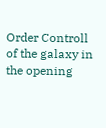Order Controll of the galaxy in the opening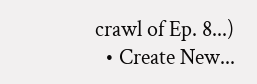crawl of Ep. 8...)
  • Create New...